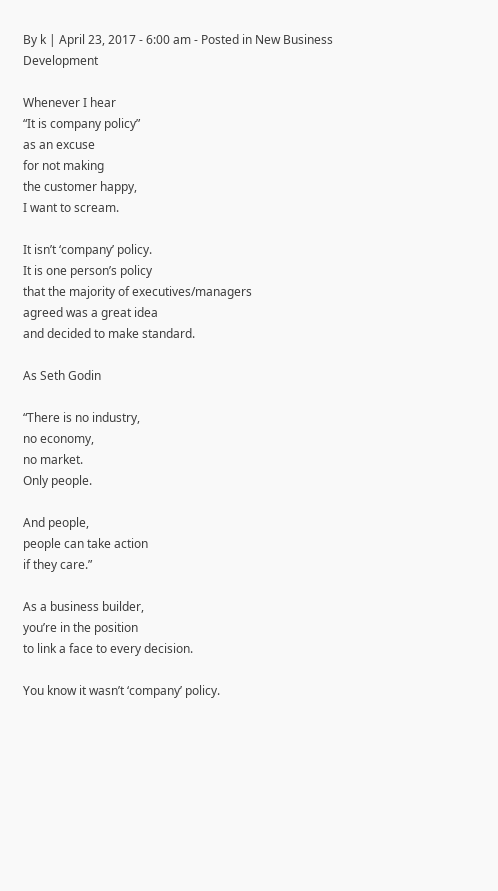By k | April 23, 2017 - 6:00 am - Posted in New Business Development

Whenever I hear
“It is company policy”
as an excuse
for not making
the customer happy,
I want to scream.

It isn’t ‘company’ policy.
It is one person’s policy
that the majority of executives/managers
agreed was a great idea
and decided to make standard.

As Seth Godin

“There is no industry,
no economy,
no market.
Only people.

And people,
people can take action
if they care.”

As a business builder,
you’re in the position
to link a face to every decision.

You know it wasn’t ‘company’ policy.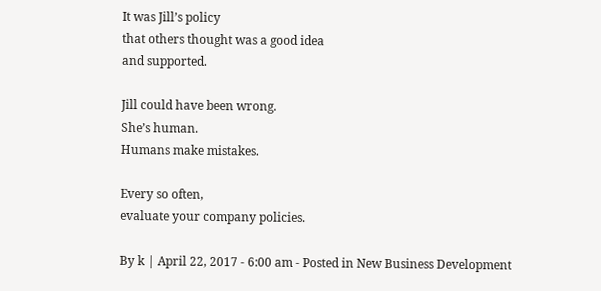It was Jill’s policy
that others thought was a good idea
and supported.

Jill could have been wrong.
She’s human.
Humans make mistakes.

Every so often,
evaluate your company policies.

By k | April 22, 2017 - 6:00 am - Posted in New Business Development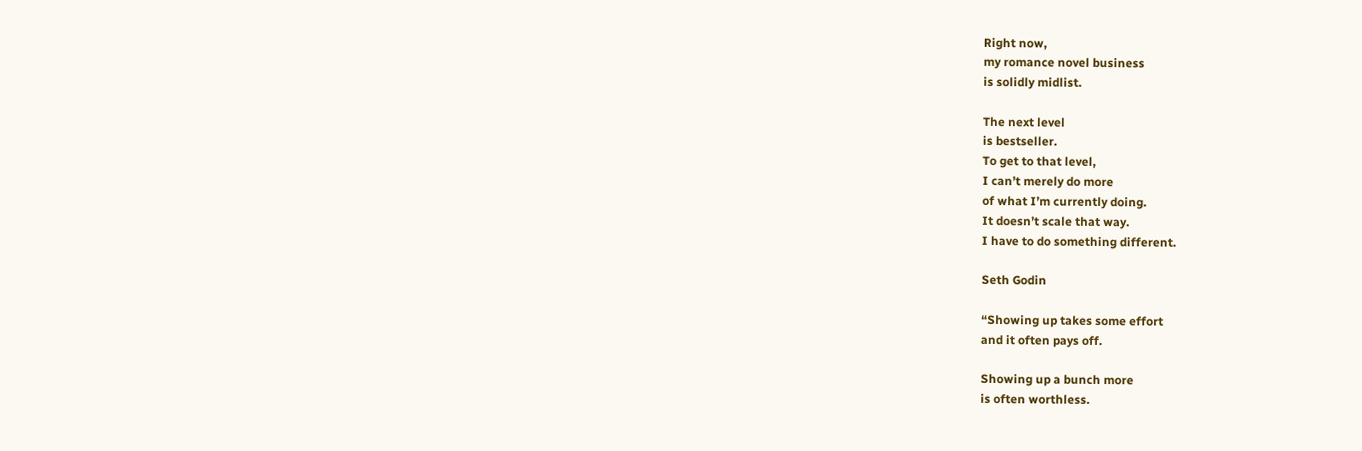Right now,
my romance novel business
is solidly midlist.

The next level
is bestseller.
To get to that level,
I can’t merely do more
of what I’m currently doing.
It doesn’t scale that way.
I have to do something different.

Seth Godin

“Showing up takes some effort
and it often pays off.

Showing up a bunch more
is often worthless.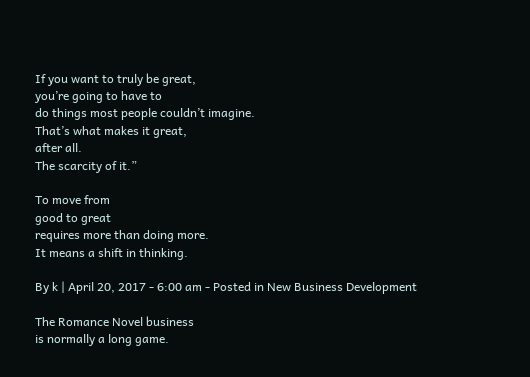If you want to truly be great,
you’re going to have to
do things most people couldn’t imagine.
That’s what makes it great,
after all.
The scarcity of it.”

To move from
good to great
requires more than doing more.
It means a shift in thinking.

By k | April 20, 2017 - 6:00 am - Posted in New Business Development

The Romance Novel business
is normally a long game.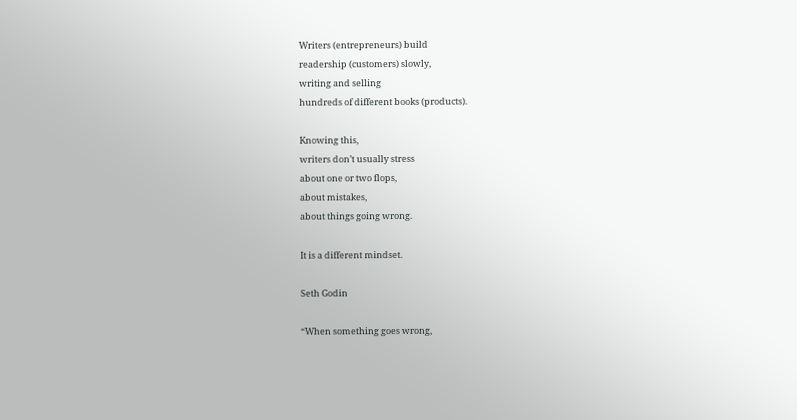Writers (entrepreneurs) build
readership (customers) slowly,
writing and selling
hundreds of different books (products).

Knowing this,
writers don’t usually stress
about one or two flops,
about mistakes,
about things going wrong.

It is a different mindset.

Seth Godin

“When something goes wrong,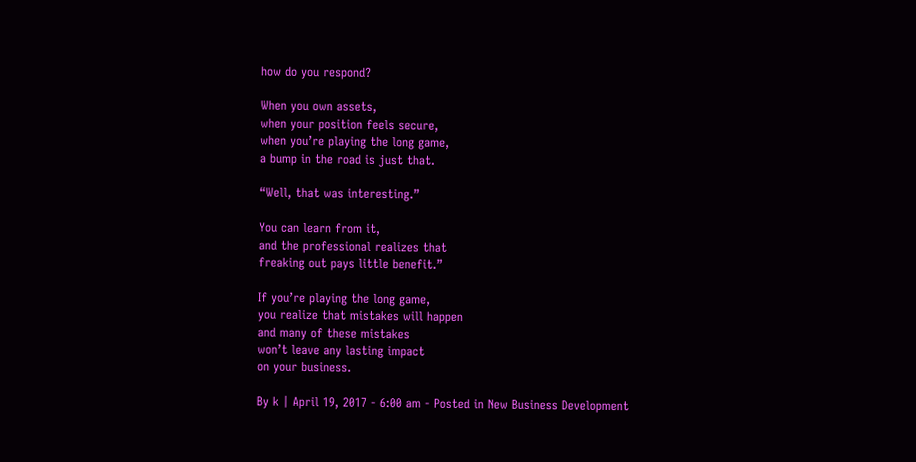how do you respond?

When you own assets,
when your position feels secure,
when you’re playing the long game,
a bump in the road is just that.

“Well, that was interesting.”

You can learn from it,
and the professional realizes that
freaking out pays little benefit.”

If you’re playing the long game,
you realize that mistakes will happen
and many of these mistakes
won’t leave any lasting impact
on your business.

By k | April 19, 2017 - 6:00 am - Posted in New Business Development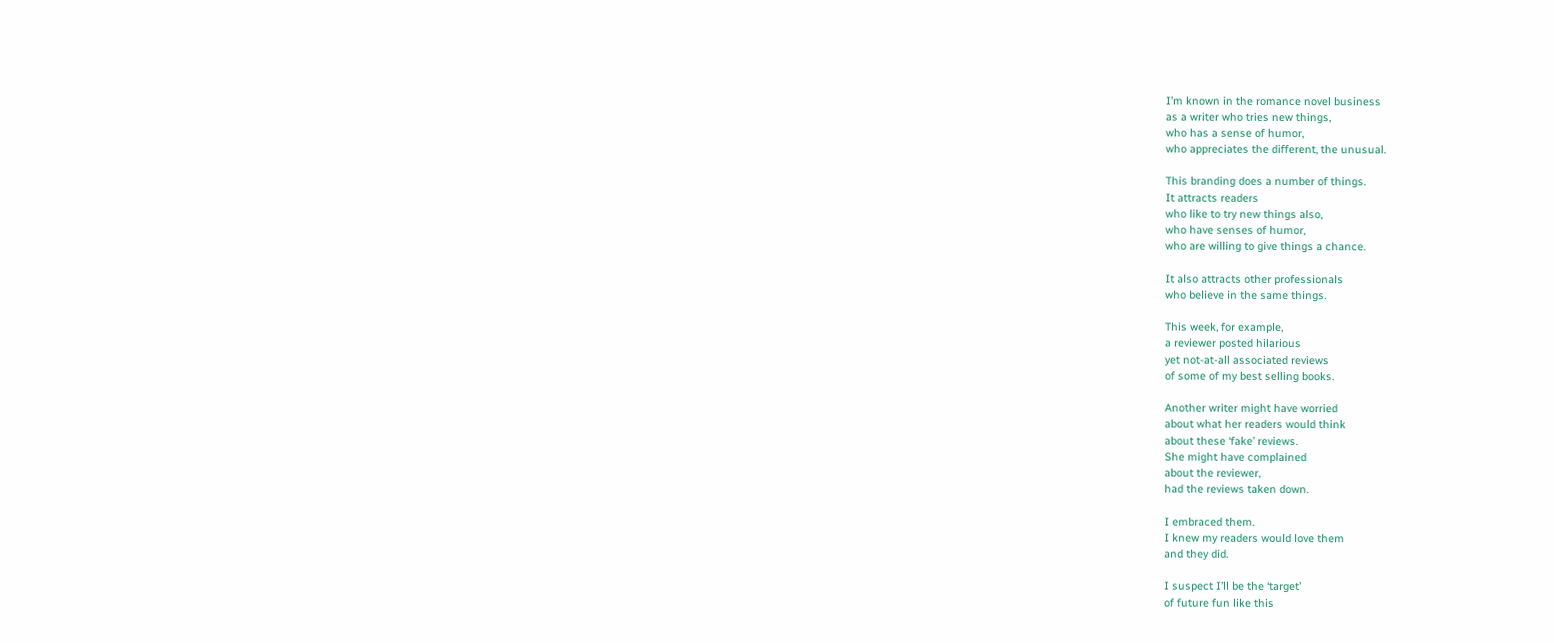I’m known in the romance novel business
as a writer who tries new things,
who has a sense of humor,
who appreciates the different, the unusual.

This branding does a number of things.
It attracts readers
who like to try new things also,
who have senses of humor,
who are willing to give things a chance.

It also attracts other professionals
who believe in the same things.

This week, for example,
a reviewer posted hilarious
yet not-at-all associated reviews
of some of my best selling books.

Another writer might have worried
about what her readers would think
about these ‘fake’ reviews.
She might have complained
about the reviewer,
had the reviews taken down.

I embraced them.
I knew my readers would love them
and they did.

I suspect I’ll be the ‘target’
of future fun like this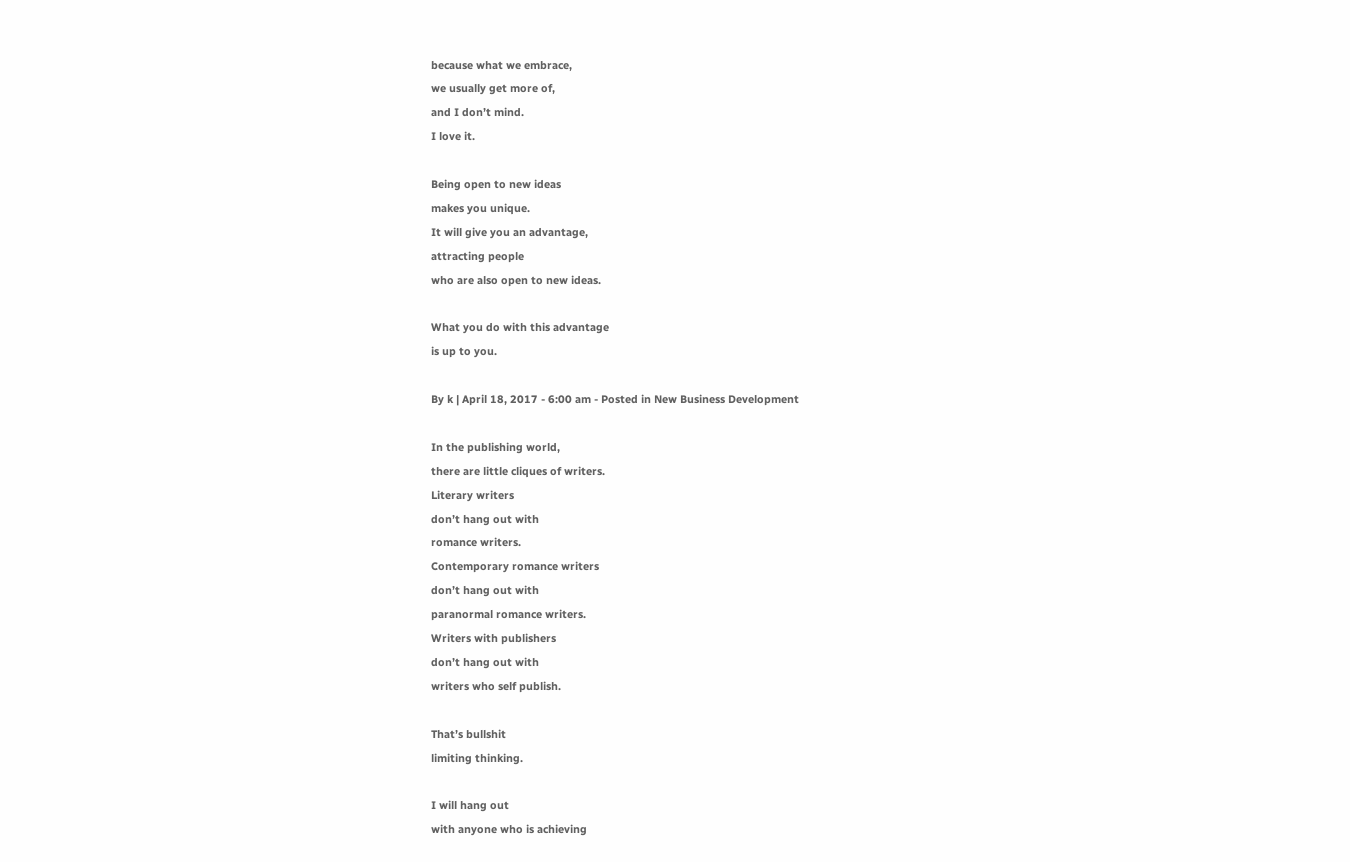because what we embrace,
we usually get more of,
and I don’t mind.
I love it.

Being open to new ideas
makes you unique.
It will give you an advantage,
attracting people
who are also open to new ideas.

What you do with this advantage
is up to you.

By k | April 18, 2017 - 6:00 am - Posted in New Business Development

In the publishing world,
there are little cliques of writers.
Literary writers
don’t hang out with
romance writers.
Contemporary romance writers
don’t hang out with
paranormal romance writers.
Writers with publishers
don’t hang out with
writers who self publish.

That’s bullshit
limiting thinking.

I will hang out
with anyone who is achieving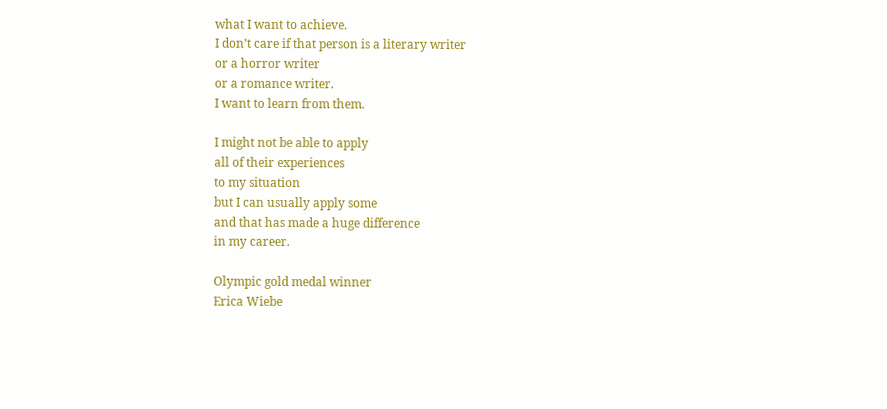what I want to achieve.
I don’t care if that person is a literary writer
or a horror writer
or a romance writer.
I want to learn from them.

I might not be able to apply
all of their experiences
to my situation
but I can usually apply some
and that has made a huge difference
in my career.

Olympic gold medal winner
Erica Wiebe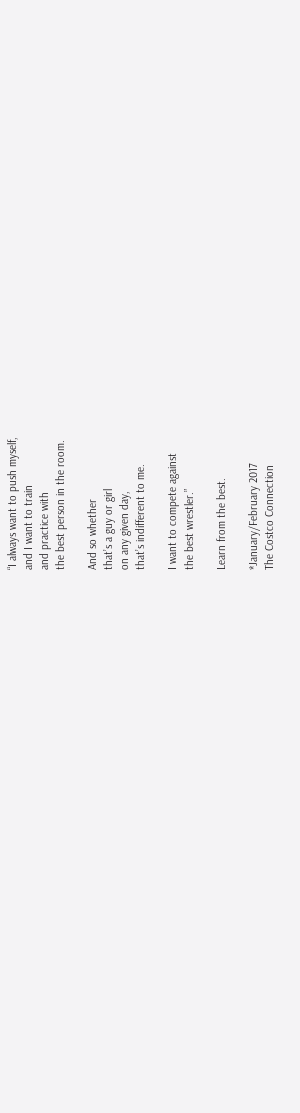“I always want to push myself,
and I want to train
and practice with
the best person in the room.

And so whether
that’s a guy or girl
on any given day,
that’s indifferent to me.

I want to compete against
the best wrestler.”

Learn from the best.

*January/February 2017
The Costco Connection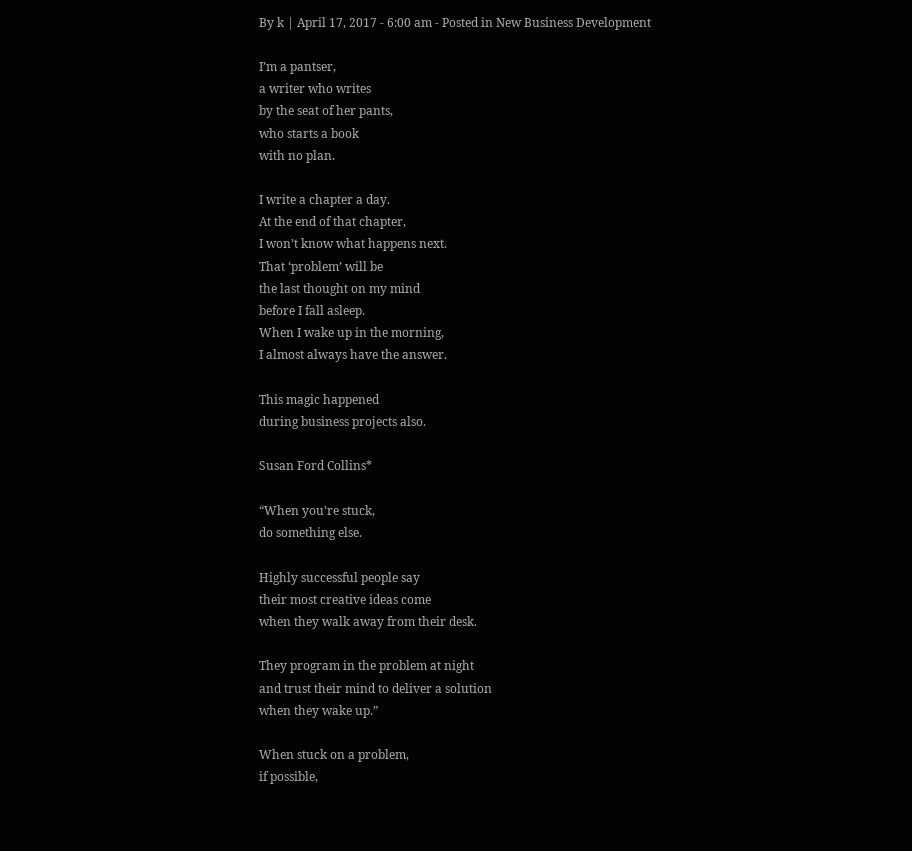By k | April 17, 2017 - 6:00 am - Posted in New Business Development

I’m a pantser,
a writer who writes
by the seat of her pants,
who starts a book
with no plan.

I write a chapter a day.
At the end of that chapter,
I won’t know what happens next.
That ‘problem’ will be
the last thought on my mind
before I fall asleep.
When I wake up in the morning,
I almost always have the answer.

This magic happened
during business projects also.

Susan Ford Collins*

“When you’re stuck,
do something else.

Highly successful people say
their most creative ideas come
when they walk away from their desk.

They program in the problem at night
and trust their mind to deliver a solution
when they wake up.”

When stuck on a problem,
if possible,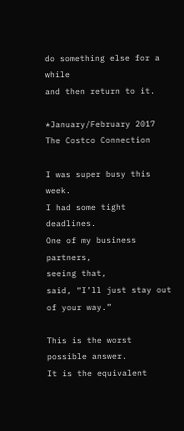do something else for a while
and then return to it.

*January/February 2017
The Costco Connection

I was super busy this week.
I had some tight deadlines.
One of my business partners,
seeing that,
said, “I’ll just stay out of your way.”

This is the worst possible answer.
It is the equivalent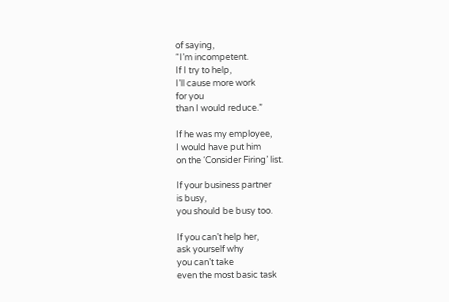of saying,
“I’m incompetent.
If I try to help,
I’ll cause more work
for you
than I would reduce.”

If he was my employee,
I would have put him
on the ‘Consider Firing’ list.

If your business partner
is busy,
you should be busy too.

If you can’t help her,
ask yourself why
you can’t take
even the most basic task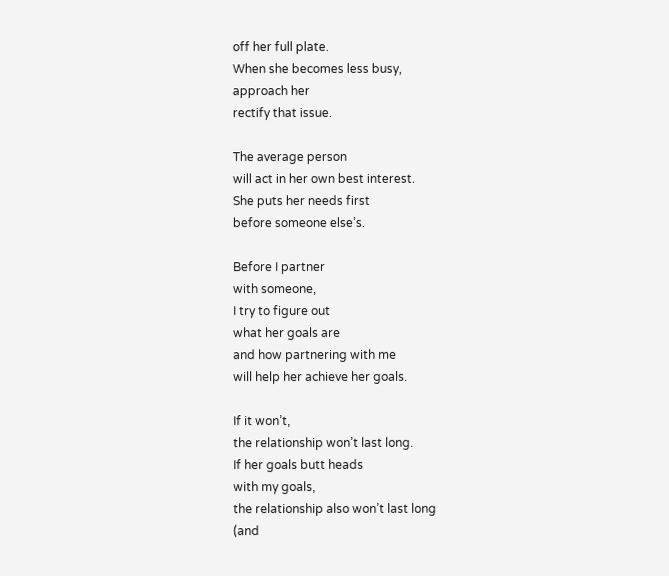off her full plate.
When she becomes less busy,
approach her
rectify that issue.

The average person
will act in her own best interest.
She puts her needs first
before someone else’s.

Before I partner
with someone,
I try to figure out
what her goals are
and how partnering with me
will help her achieve her goals.

If it won’t,
the relationship won’t last long.
If her goals butt heads
with my goals,
the relationship also won’t last long
(and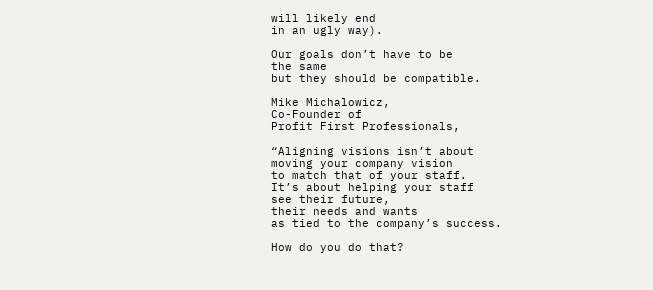will likely end
in an ugly way).

Our goals don’t have to be
the same
but they should be compatible.

Mike Michalowicz,
Co-Founder of
Profit First Professionals,

“Aligning visions isn’t about
moving your company vision
to match that of your staff.
It’s about helping your staff
see their future,
their needs and wants
as tied to the company’s success.

How do you do that?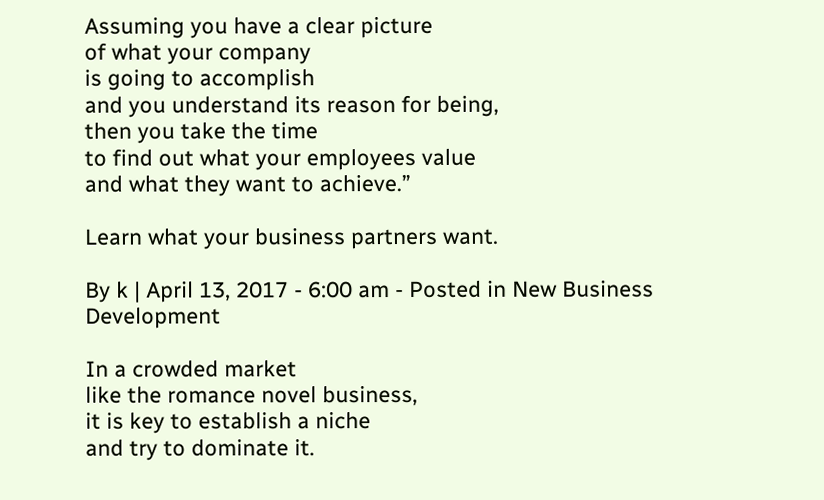Assuming you have a clear picture
of what your company
is going to accomplish
and you understand its reason for being,
then you take the time
to find out what your employees value
and what they want to achieve.”

Learn what your business partners want.

By k | April 13, 2017 - 6:00 am - Posted in New Business Development

In a crowded market
like the romance novel business,
it is key to establish a niche
and try to dominate it.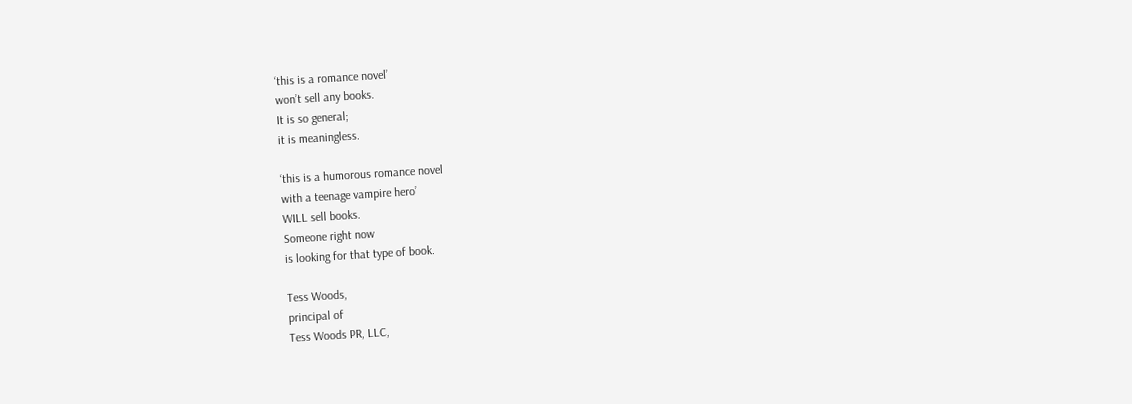‘this is a romance novel’
won’t sell any books.
It is so general;
it is meaningless.

‘this is a humorous romance novel
with a teenage vampire hero’
WILL sell books.
Someone right now
is looking for that type of book.

Tess Woods,
principal of
Tess Woods PR, LLC,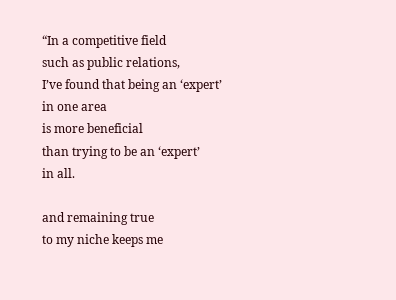“In a competitive field
such as public relations,
I’ve found that being an ‘expert’
in one area
is more beneficial
than trying to be an ‘expert’
in all.

and remaining true
to my niche keeps me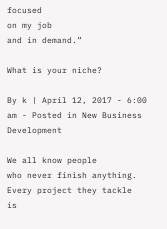focused
on my job
and in demand.”

What is your niche?

By k | April 12, 2017 - 6:00 am - Posted in New Business Development

We all know people
who never finish anything.
Every project they tackle
is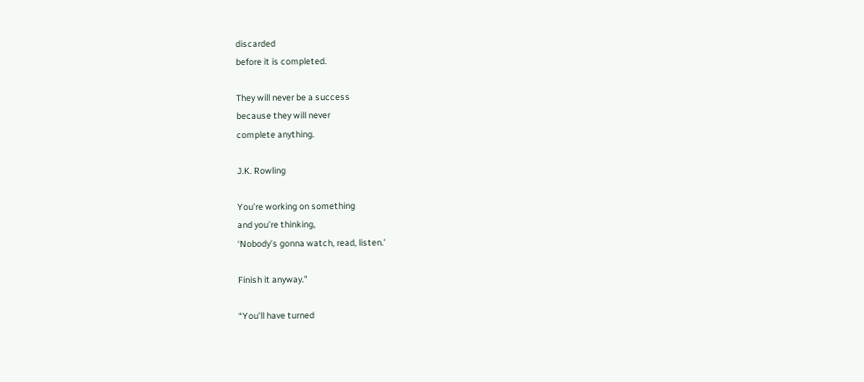discarded
before it is completed.

They will never be a success
because they will never
complete anything.

J.K. Rowling

You’re working on something
and you’re thinking,
‘Nobody’s gonna watch, read, listen.’

Finish it anyway.”

“You’ll have turned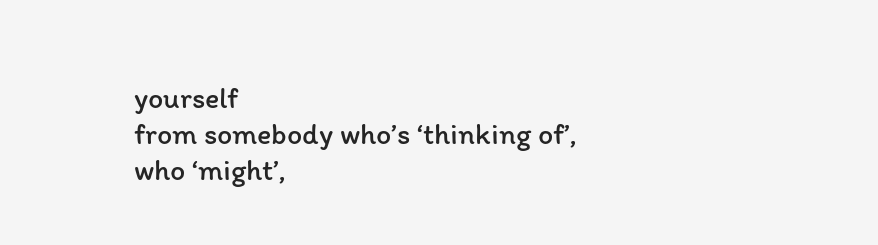yourself
from somebody who’s ‘thinking of’,
who ‘might’,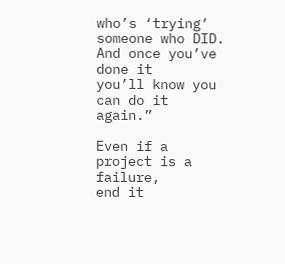who’s ‘trying’
someone who DID.
And once you’ve done it
you’ll know you can do it again.”

Even if a project is a failure,
end it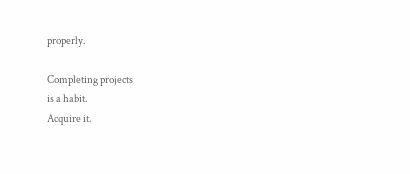properly.

Completing projects
is a habit.
Acquire it.